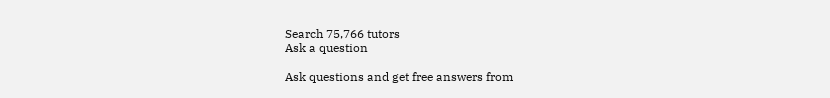Search 75,766 tutors
Ask a question

Ask questions and get free answers from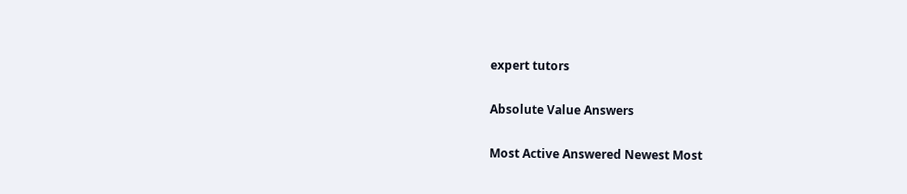expert tutors

Absolute Value Answers

Most Active Answered Newest Most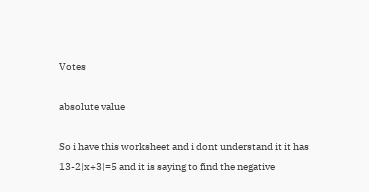Votes

absolute value

So i have this worksheet and i dont understand it it has 13-2|x+3|=5 and it is saying to find the negative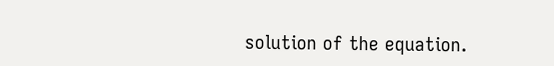solution of the equation.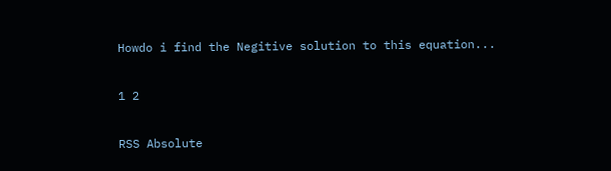Howdo i find the Negitive solution to this equation...

1 2

RSS Absolute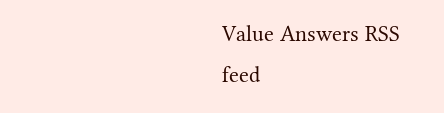Value Answers RSS feed